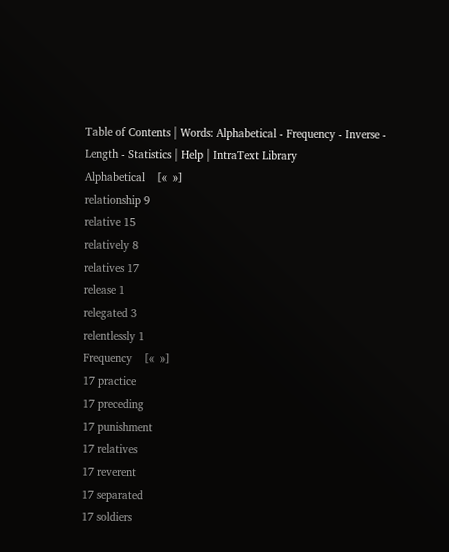Table of Contents | Words: Alphabetical - Frequency - Inverse - Length - Statistics | Help | IntraText Library
Alphabetical    [«  »]
relationship 9
relative 15
relatively 8
relatives 17
release 1
relegated 3
relentlessly 1
Frequency    [«  »]
17 practice
17 preceding
17 punishment
17 relatives
17 reverent
17 separated
17 soldiers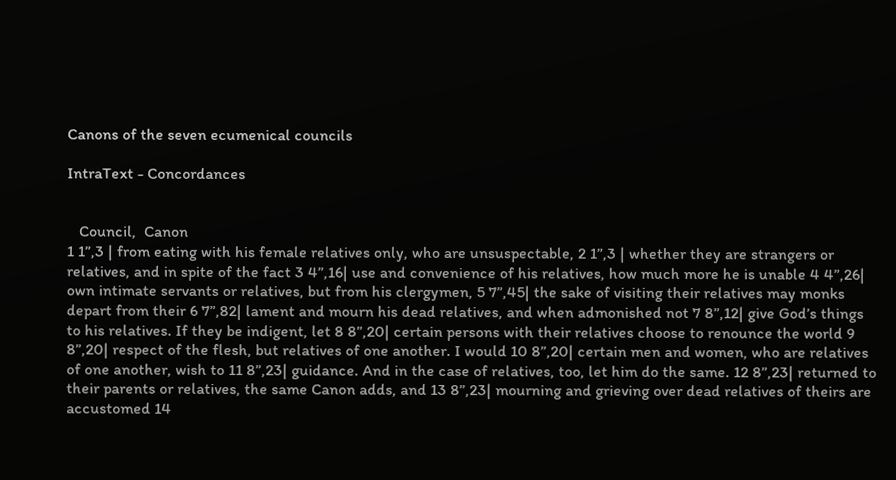Canons of the seven ecumenical councils

IntraText - Concordances


   Council,  Canon
1 1”,3 | from eating with his female relatives only, who are unsuspectable, 2 1”,3 | whether they are strangers or relatives, and in spite of the fact 3 4”,16| use and convenience of his relatives, how much more he is unable 4 4”,26| own intimate servants or relatives, but from his clergymen, 5 7”,45| the sake of visiting their relatives may monks depart from their 6 7”,82| lament and mourn his dead relatives, and when admonished not 7 8”,12| give God’s things to his relatives. If they be indigent, let 8 8”,20| certain persons with their relatives choose to renounce the world 9 8”,20| respect of the flesh, but relatives of one another. I would 10 8”,20| certain men and women, who are relatives of one another, wish to 11 8”,23| guidance. And in the case of relatives, too, let him do the same. 12 8”,23| returned to their parents or relatives, the same Canon adds, and 13 8”,23| mourning and grieving over dead relatives of theirs are accustomed 14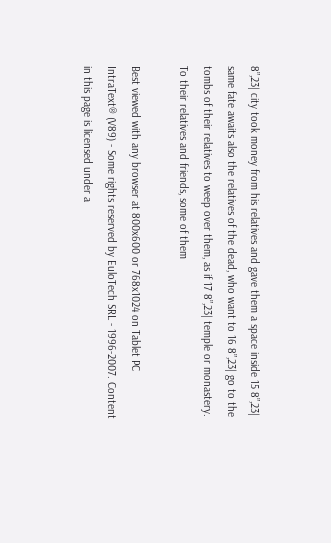8”,23| city took money from his relatives and gave them a space inside 15 8”,23| same fate awaits also the relatives of the dead, who want to 16 8”,23| go to the tombs of their relatives to weep over them, as if 17 8”,23| temple or monastery. To their relatives and friends, some of them

Best viewed with any browser at 800x600 or 768x1024 on Tablet PC
IntraText® (V89) - Some rights reserved by EuloTech SRL - 1996-2007. Content in this page is licensed under a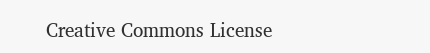Creative Commons License